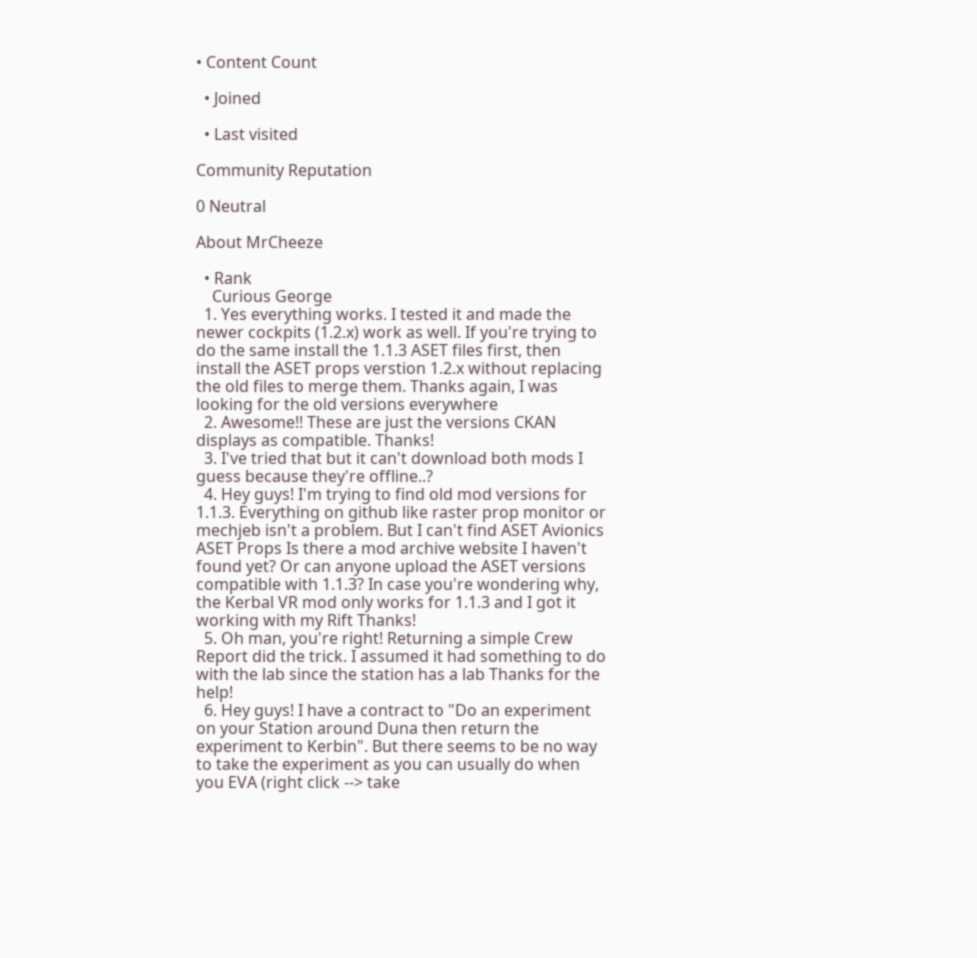• Content Count

  • Joined

  • Last visited

Community Reputation

0 Neutral

About MrCheeze

  • Rank
    Curious George
  1. Yes everything works. I tested it and made the newer cockpits (1.2.x) work as well. If you're trying to do the same install the 1.1.3 ASET files first, then install the ASET props verstion 1.2.x without replacing the old files to merge them. Thanks again, I was looking for the old versions everywhere
  2. Awesome!! These are just the versions CKAN displays as compatible. Thanks!
  3. I've tried that but it can't download both mods I guess because they're offline..?
  4. Hey guys! I'm trying to find old mod versions for 1.1.3. Everything on github like raster prop monitor or mechjeb isn't a problem. But I can't find ASET Avionics ASET Props Is there a mod archive website I haven't found yet? Or can anyone upload the ASET versions compatible with 1.1.3? In case you're wondering why, the Kerbal VR mod only works for 1.1.3 and I got it working with my Rift Thanks!
  5. Oh man, you're right! Returning a simple Crew Report did the trick. I assumed it had something to do with the lab since the station has a lab Thanks for the help!
  6. Hey guys! I have a contract to "Do an experiment on your Station around Duna then return the experiment to Kerbin". But there seems to be no way to take the experiment as you can usually do when you EVA (right click --> take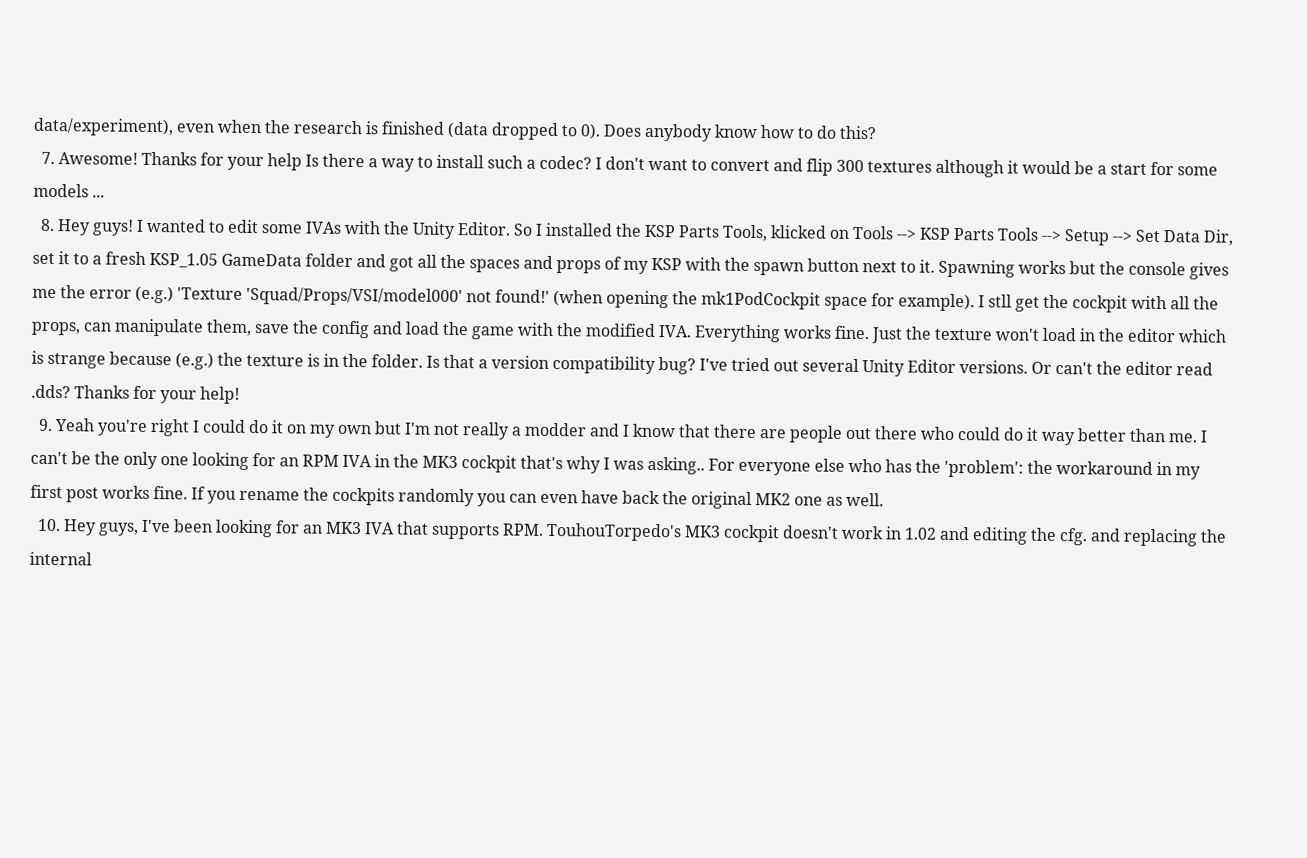data/experiment), even when the research is finished (data dropped to 0). Does anybody know how to do this?
  7. Awesome! Thanks for your help Is there a way to install such a codec? I don't want to convert and flip 300 textures although it would be a start for some models ...
  8. Hey guys! I wanted to edit some IVAs with the Unity Editor. So I installed the KSP Parts Tools, klicked on Tools --> KSP Parts Tools --> Setup --> Set Data Dir, set it to a fresh KSP_1.05 GameData folder and got all the spaces and props of my KSP with the spawn button next to it. Spawning works but the console gives me the error (e.g.) 'Texture 'Squad/Props/VSI/model000' not found!' (when opening the mk1PodCockpit space for example). I stll get the cockpit with all the props, can manipulate them, save the config and load the game with the modified IVA. Everything works fine. Just the texture won't load in the editor which is strange because (e.g.) the texture is in the folder. Is that a version compatibility bug? I've tried out several Unity Editor versions. Or can't the editor read .dds? Thanks for your help!
  9. Yeah you're right I could do it on my own but I'm not really a modder and I know that there are people out there who could do it way better than me. I can't be the only one looking for an RPM IVA in the MK3 cockpit that's why I was asking.. For everyone else who has the 'problem': the workaround in my first post works fine. If you rename the cockpits randomly you can even have back the original MK2 one as well.
  10. Hey guys, I've been looking for an MK3 IVA that supports RPM. TouhouTorpedo's MK3 cockpit doesn't work in 1.02 and editing the cfg. and replacing the internal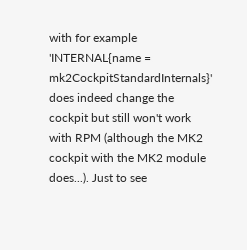with for example 'INTERNAL{name = mk2CockpitStandardInternals}' does indeed change the cockpit but still won't work with RPM (although the MK2 cockpit with the MK2 module does...). Just to see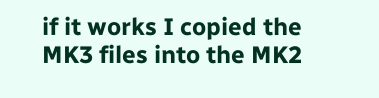if it works I copied the MK3 files into the MK2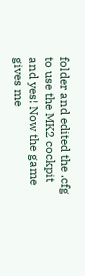folder and edited the .cfg to use the MK2 cockpit and yes! Now the game gives me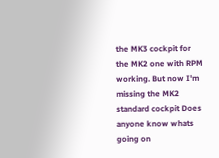the MK3 cockpit for the MK2 one with RPM working. But now I'm missing the MK2 standard cockpit Does anyone know whats going on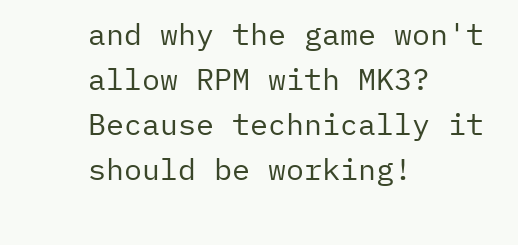and why the game won't allow RPM with MK3? Because technically it should be working!